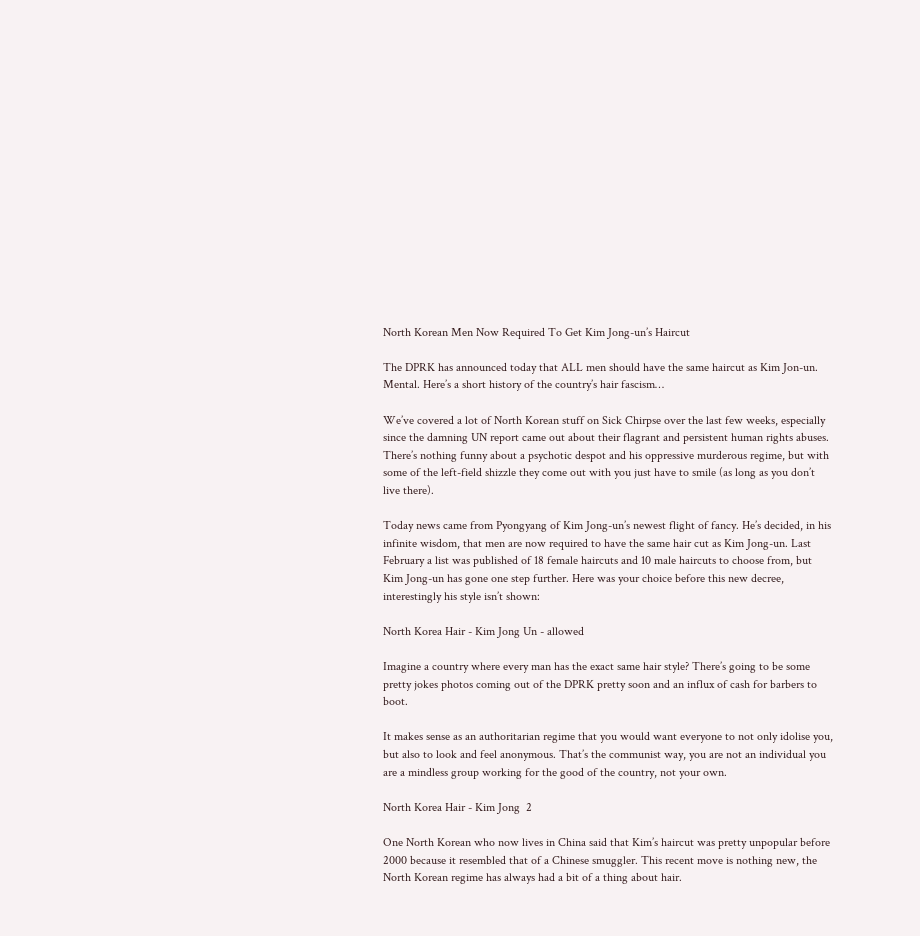North Korean Men Now Required To Get Kim Jong-un’s Haircut

The DPRK has announced today that ALL men should have the same haircut as Kim Jon-un. Mental. Here’s a short history of the country’s hair fascism…

We’ve covered a lot of North Korean stuff on Sick Chirpse over the last few weeks, especially since the damning UN report came out about their flagrant and persistent human rights abuses. There’s nothing funny about a psychotic despot and his oppressive murderous regime, but with some of the left-field shizzle they come out with you just have to smile (as long as you don’t live there).

Today news came from Pyongyang of Kim Jong-un’s newest flight of fancy. He’s decided, in his infinite wisdom, that men are now required to have the same hair cut as Kim Jong-un. Last February a list was published of 18 female haircuts and 10 male haircuts to choose from, but Kim Jong-un has gone one step further. Here was your choice before this new decree, interestingly his style isn’t shown:

North Korea Hair - Kim Jong Un - allowed

Imagine a country where every man has the exact same hair style? There’s going to be some pretty jokes photos coming out of the DPRK pretty soon and an influx of cash for barbers to boot.

It makes sense as an authoritarian regime that you would want everyone to not only idolise you, but also to look and feel anonymous. That’s the communist way, you are not an individual you are a mindless group working for the good of the country, not your own.

North Korea Hair - Kim Jong  2

One North Korean who now lives in China said that Kim’s haircut was pretty unpopular before 2000 because it resembled that of a Chinese smuggler. This recent move is nothing new, the North Korean regime has always had a bit of a thing about hair.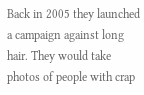Back in 2005 they launched a campaign against long hair. They would take photos of people with crap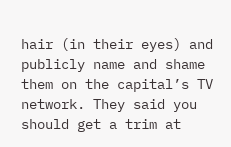hair (in their eyes) and publicly name and shame them on the capital’s TV network. They said you should get a trim at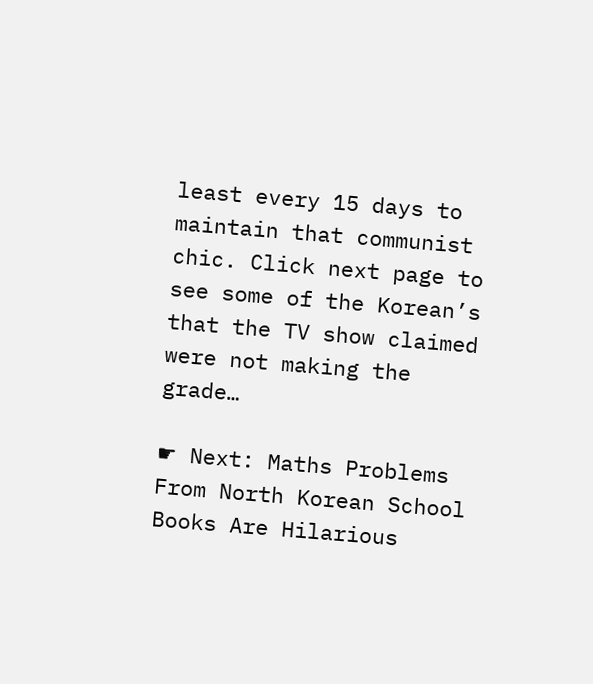least every 15 days to maintain that communist chic. Click next page to see some of the Korean’s that the TV show claimed were not making the grade…

☛ Next: Maths Problems From North Korean School Books Are Hilarious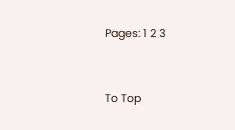Pages: 1 2 3


To Top